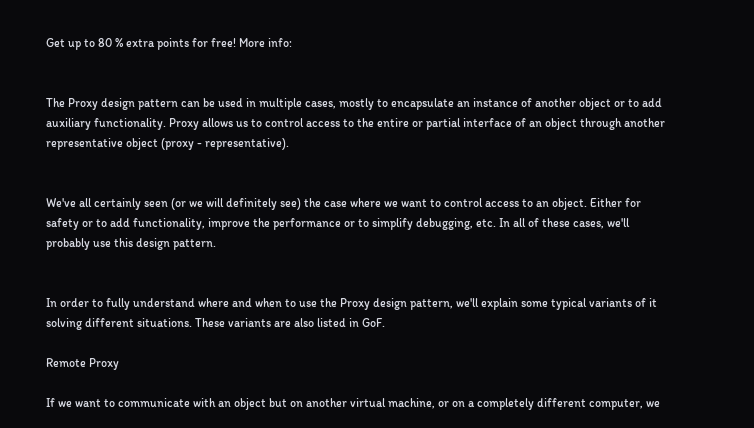Get up to 80 % extra points for free! More info:


The Proxy design pattern can be used in multiple cases, mostly to encapsulate an instance of another object or to add auxiliary functionality. Proxy allows us to control access to the entire or partial interface of an object through another representative object (proxy - representative).


We've all certainly seen (or we will definitely see) the case where we want to control access to an object. Either for safety or to add functionality, improve the performance or to simplify debugging, etc. In all of these cases, we'll probably use this design pattern.


In order to fully understand where and when to use the Proxy design pattern, we'll explain some typical variants of it solving different situations. These variants are also listed in GoF.

Remote Proxy

If we want to communicate with an object but on another virtual machine, or on a completely different computer, we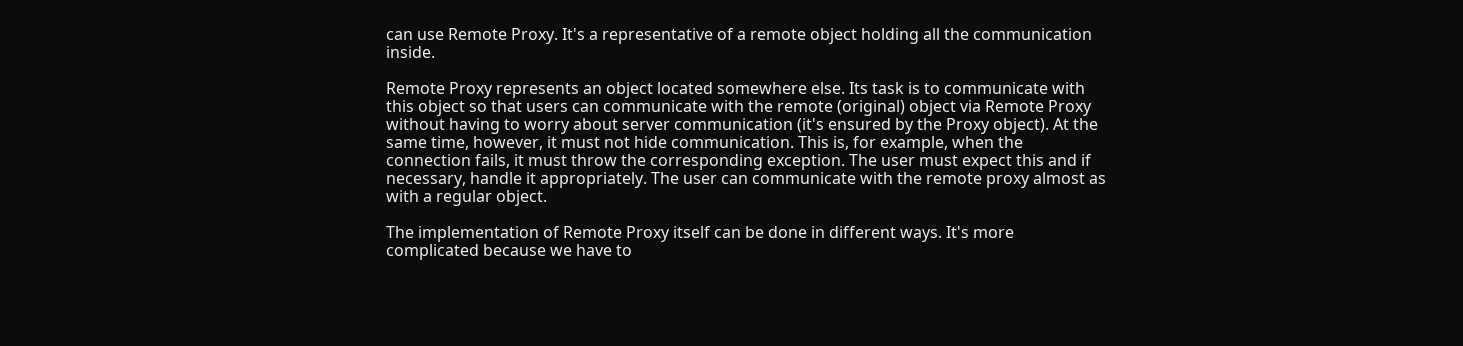can use Remote Proxy. It's a representative of a remote object holding all the communication inside.

Remote Proxy represents an object located somewhere else. Its task is to communicate with this object so that users can communicate with the remote (original) object via Remote Proxy without having to worry about server communication (it's ensured by the Proxy object). At the same time, however, it must not hide communication. This is, for example, when the connection fails, it must throw the corresponding exception. The user must expect this and if necessary, handle it appropriately. The user can communicate with the remote proxy almost as with a regular object.

The implementation of Remote Proxy itself can be done in different ways. It's more complicated because we have to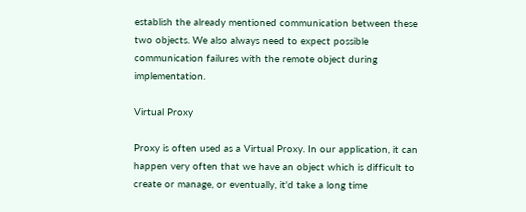establish the already mentioned communication between these two objects. We also always need to expect possible communication failures with the remote object during implementation.

Virtual Proxy

Proxy is often used as a Virtual Proxy. In our application, it can happen very often that we have an object which is difficult to create or manage, or eventually, it'd take a long time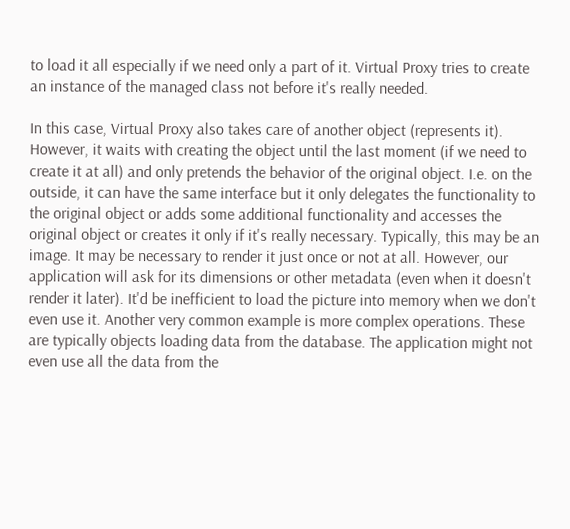to load it all especially if we need only a part of it. Virtual Proxy tries to create an instance of the managed class not before it's really needed.

In this case, Virtual Proxy also takes care of another object (represents it). However, it waits with creating the object until the last moment (if we need to create it at all) and only pretends the behavior of the original object. I.e. on the outside, it can have the same interface but it only delegates the functionality to the original object or adds some additional functionality and accesses the original object or creates it only if it's really necessary. Typically, this may be an image. It may be necessary to render it just once or not at all. However, our application will ask for its dimensions or other metadata (even when it doesn't render it later). It'd be inefficient to load the picture into memory when we don't even use it. Another very common example is more complex operations. These are typically objects loading data from the database. The application might not even use all the data from the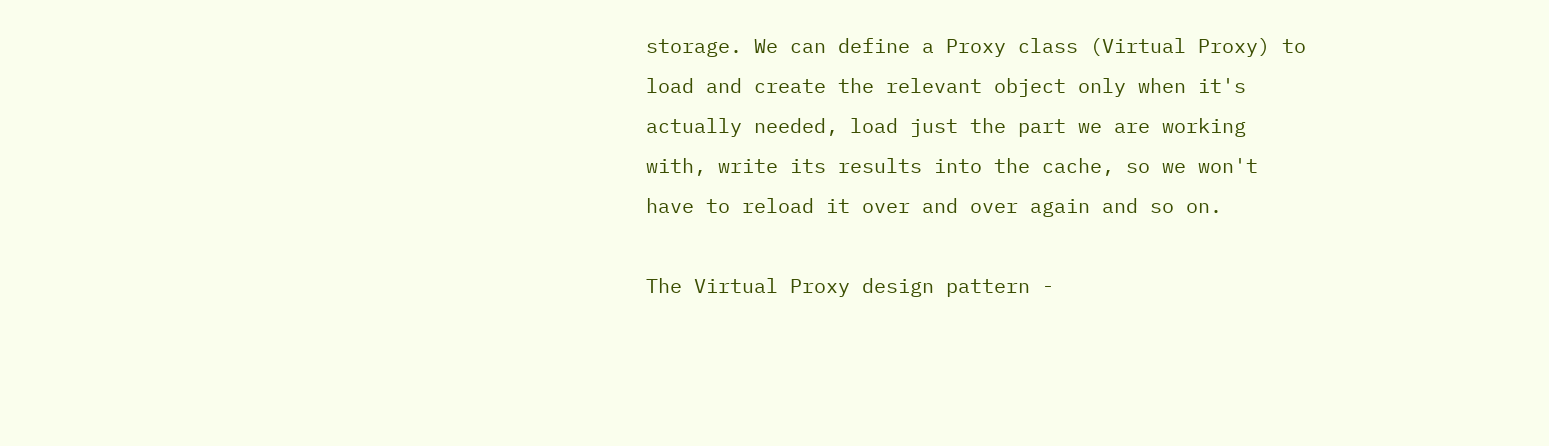storage. We can define a Proxy class (Virtual Proxy) to load and create the relevant object only when it's actually needed, load just the part we are working with, write its results into the cache, so we won't have to reload it over and over again and so on.

The Virtual Proxy design pattern -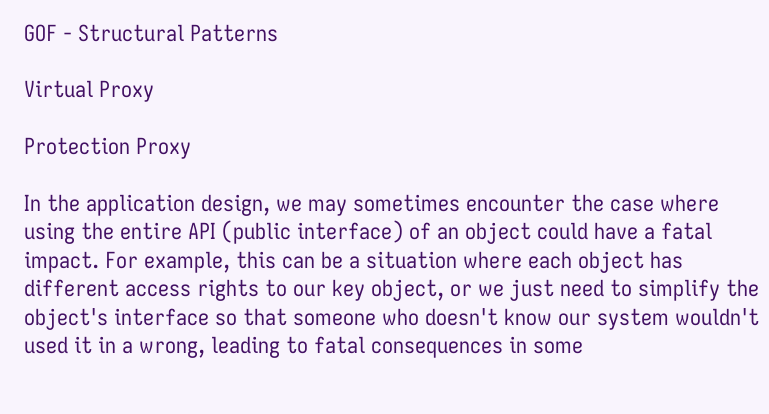GOF - Structural Patterns

Virtual Proxy

Protection Proxy

In the application design, we may sometimes encounter the case where using the entire API (public interface) of an object could have a fatal impact. For example, this can be a situation where each object has different access rights to our key object, or we just need to simplify the object's interface so that someone who doesn't know our system wouldn't used it in a wrong, leading to fatal consequences in some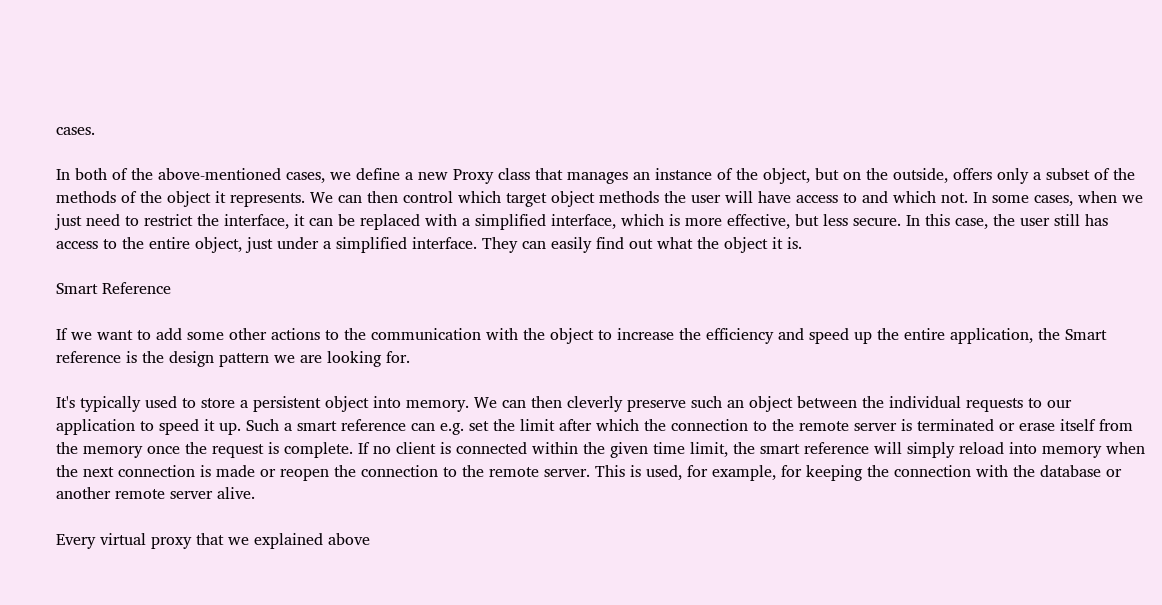cases.

In both of the above-mentioned cases, we define a new Proxy class that manages an instance of the object, but on the outside, offers only a subset of the methods of the object it represents. We can then control which target object methods the user will have access to and which not. In some cases, when we just need to restrict the interface, it can be replaced with a simplified interface, which is more effective, but less secure. In this case, the user still has access to the entire object, just under a simplified interface. They can easily find out what the object it is.

Smart Reference

If we want to add some other actions to the communication with the object to increase the efficiency and speed up the entire application, the Smart reference is the design pattern we are looking for.

It's typically used to store a persistent object into memory. We can then cleverly preserve such an object between the individual requests to our application to speed it up. Such a smart reference can e.g. set the limit after which the connection to the remote server is terminated or erase itself from the memory once the request is complete. If no client is connected within the given time limit, the smart reference will simply reload into memory when the next connection is made or reopen the connection to the remote server. This is used, for example, for keeping the connection with the database or another remote server alive.

Every virtual proxy that we explained above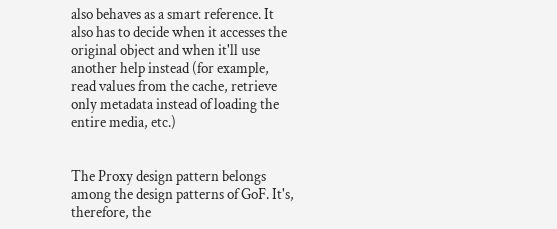also behaves as a smart reference. It also has to decide when it accesses the original object and when it'll use another help instead (for example, read values from the cache, retrieve only metadata instead of loading the entire media, etc.)


The Proxy design pattern belongs among the design patterns of GoF. It's, therefore, the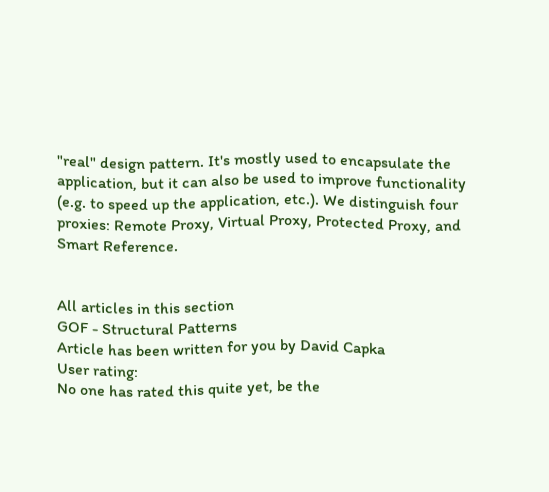"real" design pattern. It's mostly used to encapsulate the application, but it can also be used to improve functionality (e.g. to speed up the application, etc.). We distinguish four proxies: Remote Proxy, Virtual Proxy, Protected Proxy, and Smart Reference.


All articles in this section
GOF - Structural Patterns
Article has been written for you by David Capka
User rating:
No one has rated this quite yet, be the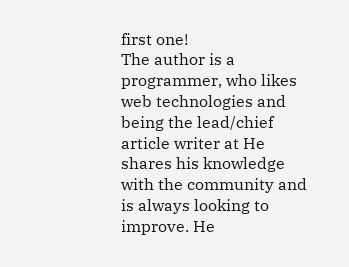first one!
The author is a programmer, who likes web technologies and being the lead/chief article writer at He shares his knowledge with the community and is always looking to improve. He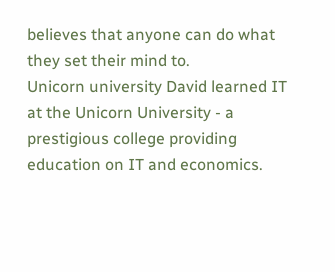believes that anyone can do what they set their mind to.
Unicorn university David learned IT at the Unicorn University - a prestigious college providing education on IT and economics.